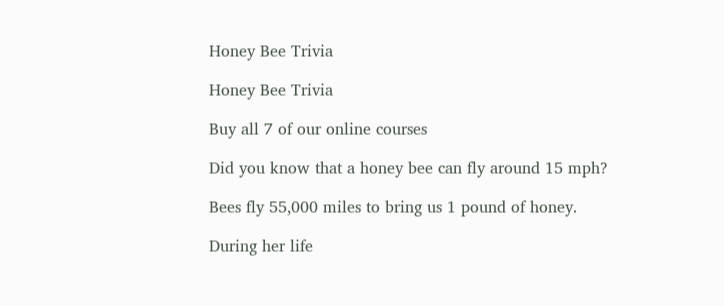Honey Bee Trivia

Honey Bee Trivia

Buy all 7 of our online courses

Did you know that a honey bee can fly around 15 mph?

Bees fly 55,000 miles to bring us 1 pound of honey.

During her life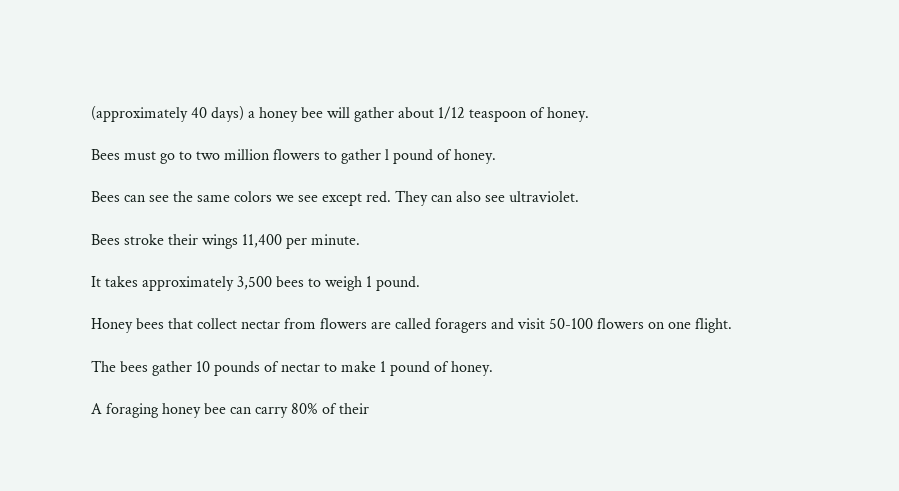(approximately 40 days) a honey bee will gather about 1/12 teaspoon of honey.

Bees must go to two million flowers to gather l pound of honey.

Bees can see the same colors we see except red. They can also see ultraviolet.

Bees stroke their wings 11,400 per minute.

It takes approximately 3,500 bees to weigh 1 pound.

Honey bees that collect nectar from flowers are called foragers and visit 50-100 flowers on one flight.

The bees gather 10 pounds of nectar to make 1 pound of honey.

A foraging honey bee can carry 80% of their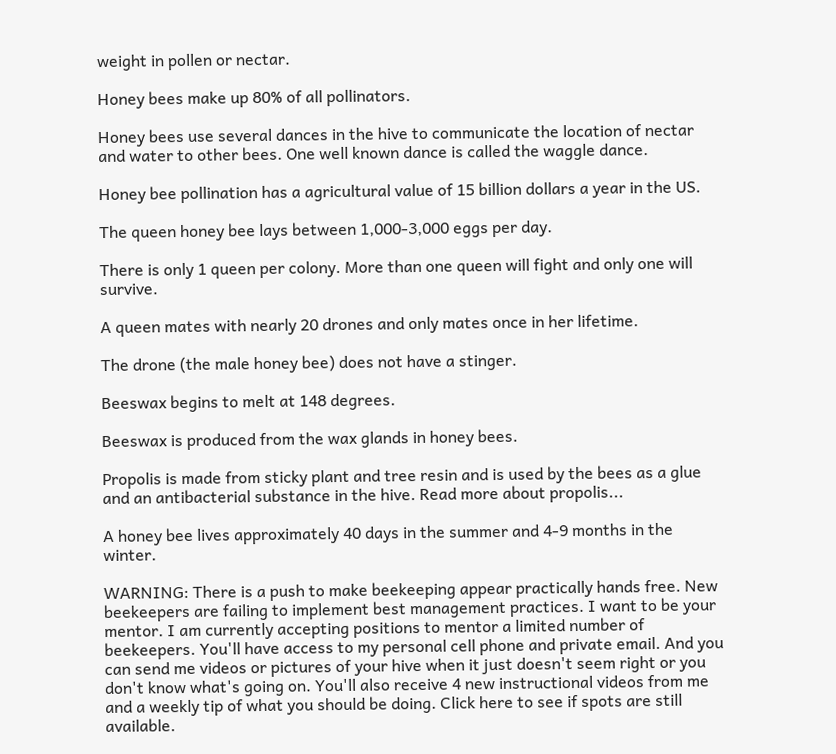weight in pollen or nectar.

Honey bees make up 80% of all pollinators.

Honey bees use several dances in the hive to communicate the location of nectar and water to other bees. One well known dance is called the waggle dance.

Honey bee pollination has a agricultural value of 15 billion dollars a year in the US.

The queen honey bee lays between 1,000-3,000 eggs per day.

There is only 1 queen per colony. More than one queen will fight and only one will survive.

A queen mates with nearly 20 drones and only mates once in her lifetime.

The drone (the male honey bee) does not have a stinger.

Beeswax begins to melt at 148 degrees.

Beeswax is produced from the wax glands in honey bees.

Propolis is made from sticky plant and tree resin and is used by the bees as a glue and an antibacterial substance in the hive. Read more about propolis...

A honey bee lives approximately 40 days in the summer and 4-9 months in the winter.

WARNING: There is a push to make beekeeping appear practically hands free. New beekeepers are failing to implement best management practices. I want to be your mentor. I am currently accepting positions to mentor a limited number of beekeepers. You'll have access to my personal cell phone and private email. And you can send me videos or pictures of your hive when it just doesn't seem right or you don't know what's going on. You'll also receive 4 new instructional videos from me and a weekly tip of what you should be doing. Click here to see if spots are still available.